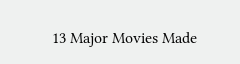13 Major Movies Made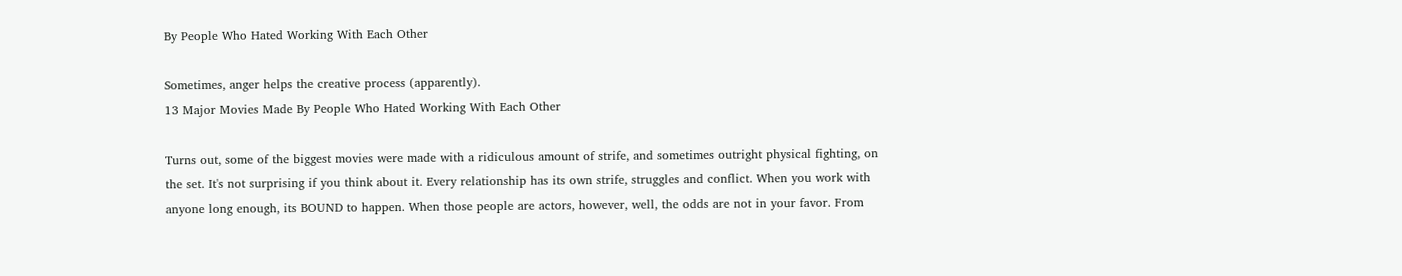By People Who Hated Working With Each Other

Sometimes, anger helps the creative process (apparently).
13 Major Movies Made By People Who Hated Working With Each Other

Turns out, some of the biggest movies were made with a ridiculous amount of strife, and sometimes outright physical fighting, on the set. It's not surprising if you think about it. Every relationship has its own strife, struggles and conflict. When you work with anyone long enough, its BOUND to happen. When those people are actors, however, well, the odds are not in your favor. From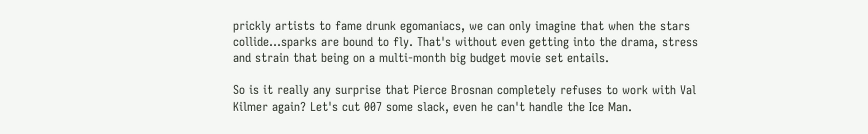prickly artists to fame drunk egomaniacs, we can only imagine that when the stars collide…sparks are bound to fly. That's without even getting into the drama, stress and strain that being on a multi-month big budget movie set entails.

So is it really any surprise that Pierce Brosnan completely refuses to work with Val Kilmer again? Let's cut 007 some slack, even he can't handle the Ice Man.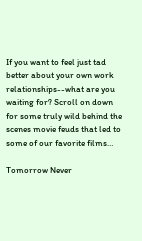If you want to feel just tad better about your own work relationships--what are you waiting for? Scroll on down for some truly wild behind the scenes movie feuds that led to some of our favorite films…

Tomorrow Never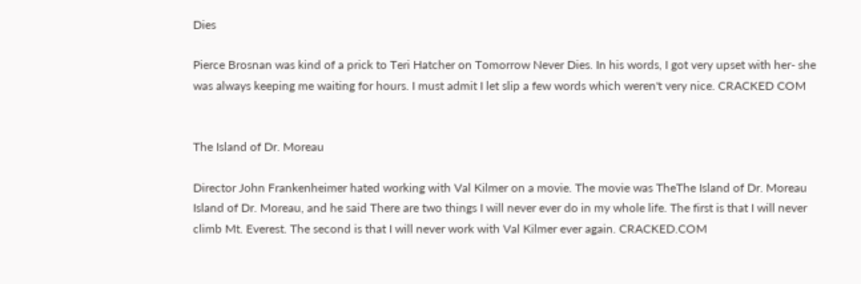Dies

Pierce Brosnan was kind of a prick to Teri Hatcher on Tomorrow Never Dies. In his words, I got very upset with her- she was always keeping me waiting for hours. I must admit I let slip a few words which weren't very nice. CRACKED COM


The Island of Dr. Moreau

Director John Frankenheimer hated working with Val Kilmer on a movie. The movie was TheThe Island of Dr. Moreau Island of Dr. Moreau, and he said There are two things I will never ever do in my whole life. The first is that I will never climb Mt. Everest. The second is that I will never work with Val Kilmer ever again. CRACKED.COM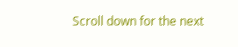Scroll down for the next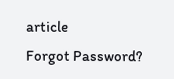article
Forgot Password?